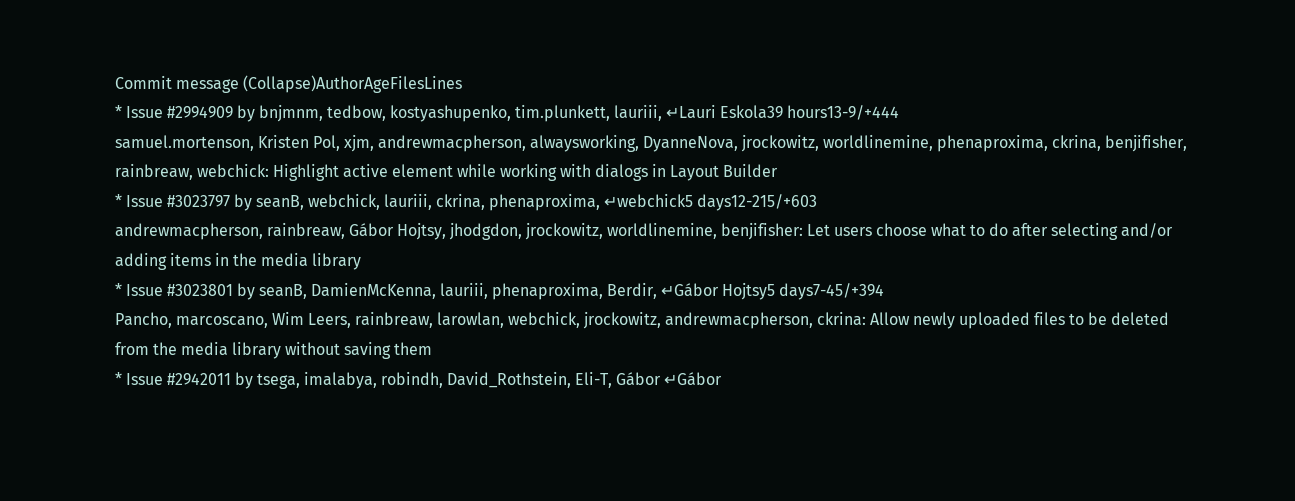Commit message (Collapse)AuthorAgeFilesLines
* Issue #2994909 by bnjmnm, tedbow, kostyashupenko, tim.plunkett, lauriii, ↵Lauri Eskola39 hours13-9/+444
samuel.mortenson, Kristen Pol, xjm, andrewmacpherson, alwaysworking, DyanneNova, jrockowitz, worldlinemine, phenaproxima, ckrina, benjifisher, rainbreaw, webchick: Highlight active element while working with dialogs in Layout Builder
* Issue #3023797 by seanB, webchick, lauriii, ckrina, phenaproxima, ↵webchick5 days12-215/+603
andrewmacpherson, rainbreaw, Gábor Hojtsy, jhodgdon, jrockowitz, worldlinemine, benjifisher: Let users choose what to do after selecting and/or adding items in the media library
* Issue #3023801 by seanB, DamienMcKenna, lauriii, phenaproxima, Berdir, ↵Gábor Hojtsy5 days7-45/+394
Pancho, marcoscano, Wim Leers, rainbreaw, larowlan, webchick, jrockowitz, andrewmacpherson, ckrina: Allow newly uploaded files to be deleted from the media library without saving them
* Issue #2942011 by tsega, imalabya, robindh, David_Rothstein, Eli-T, Gábor ↵Gábor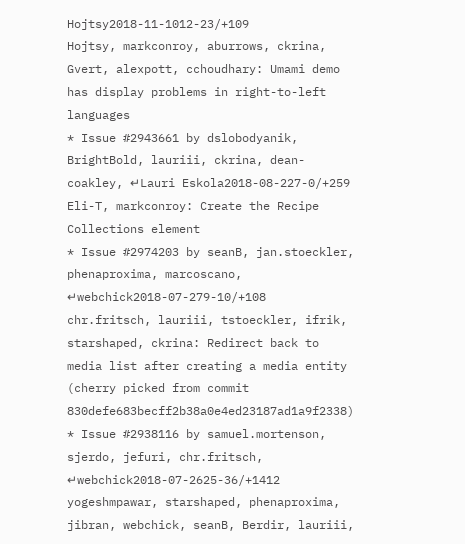Hojtsy2018-11-1012-23/+109
Hojtsy, markconroy, aburrows, ckrina, Gvert, alexpott, cchoudhary: Umami demo has display problems in right-to-left languages
* Issue #2943661 by dslobodyanik, BrightBold, lauriii, ckrina, dean-coakley, ↵Lauri Eskola2018-08-227-0/+259
Eli-T, markconroy: Create the Recipe Collections element
* Issue #2974203 by seanB, jan.stoeckler, phenaproxima, marcoscano, ↵webchick2018-07-279-10/+108
chr.fritsch, lauriii, tstoeckler, ifrik, starshaped, ckrina: Redirect back to media list after creating a media entity (cherry picked from commit 830defe683becff2b38a0e4ed23187ad1a9f2338)
* Issue #2938116 by samuel.mortenson, sjerdo, jefuri, chr.fritsch, ↵webchick2018-07-2625-36/+1412
yogeshmpawar, starshaped, phenaproxima, jibran, webchick, seanB, Berdir, lauriii,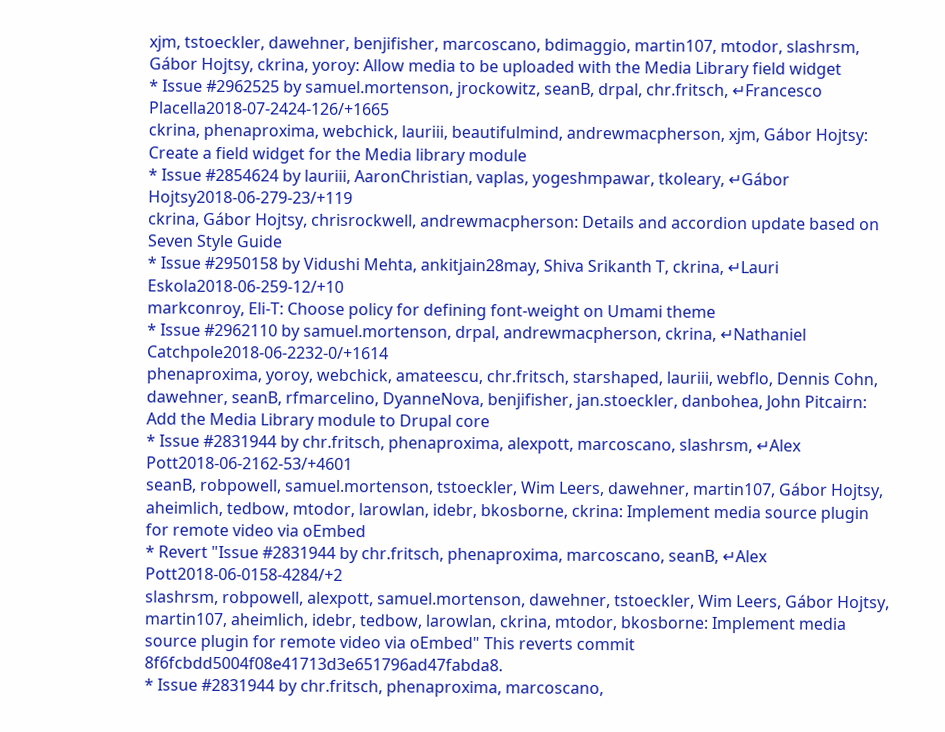xjm, tstoeckler, dawehner, benjifisher, marcoscano, bdimaggio, martin107, mtodor, slashrsm, Gábor Hojtsy, ckrina, yoroy: Allow media to be uploaded with the Media Library field widget
* Issue #2962525 by samuel.mortenson, jrockowitz, seanB, drpal, chr.fritsch, ↵Francesco Placella2018-07-2424-126/+1665
ckrina, phenaproxima, webchick, lauriii, beautifulmind, andrewmacpherson, xjm, Gábor Hojtsy: Create a field widget for the Media library module
* Issue #2854624 by lauriii, AaronChristian, vaplas, yogeshmpawar, tkoleary, ↵Gábor Hojtsy2018-06-279-23/+119
ckrina, Gábor Hojtsy, chrisrockwell, andrewmacpherson: Details and accordion update based on Seven Style Guide
* Issue #2950158 by Vidushi Mehta, ankitjain28may, Shiva Srikanth T, ckrina, ↵Lauri Eskola2018-06-259-12/+10
markconroy, Eli-T: Choose policy for defining font-weight on Umami theme
* Issue #2962110 by samuel.mortenson, drpal, andrewmacpherson, ckrina, ↵Nathaniel Catchpole2018-06-2232-0/+1614
phenaproxima, yoroy, webchick, amateescu, chr.fritsch, starshaped, lauriii, webflo, Dennis Cohn, dawehner, seanB, rfmarcelino, DyanneNova, benjifisher, jan.stoeckler, danbohea, John Pitcairn: Add the Media Library module to Drupal core
* Issue #2831944 by chr.fritsch, phenaproxima, alexpott, marcoscano, slashrsm, ↵Alex Pott2018-06-2162-53/+4601
seanB, robpowell, samuel.mortenson, tstoeckler, Wim Leers, dawehner, martin107, Gábor Hojtsy, aheimlich, tedbow, mtodor, larowlan, idebr, bkosborne, ckrina: Implement media source plugin for remote video via oEmbed
* Revert "Issue #2831944 by chr.fritsch, phenaproxima, marcoscano, seanB, ↵Alex Pott2018-06-0158-4284/+2
slashrsm, robpowell, alexpott, samuel.mortenson, dawehner, tstoeckler, Wim Leers, Gábor Hojtsy, martin107, aheimlich, idebr, tedbow, larowlan, ckrina, mtodor, bkosborne: Implement media source plugin for remote video via oEmbed" This reverts commit 8f6fcbdd5004f08e41713d3e651796ad47fabda8.
* Issue #2831944 by chr.fritsch, phenaproxima, marcoscano,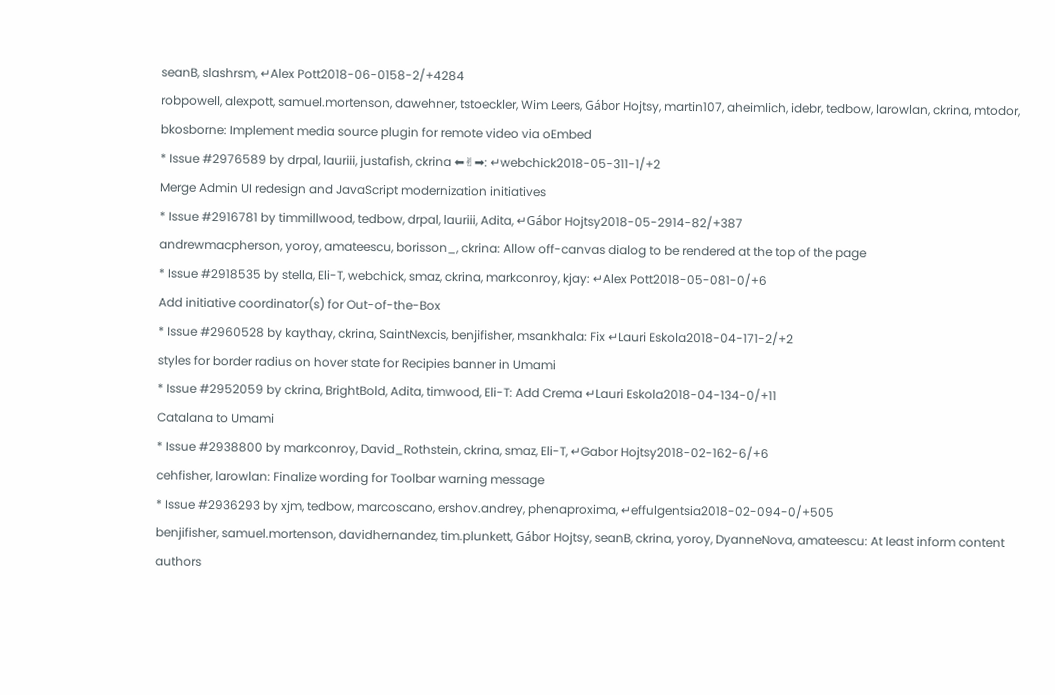seanB, slashrsm, ↵Alex Pott2018-06-0158-2/+4284
robpowell, alexpott, samuel.mortenson, dawehner, tstoeckler, Wim Leers, Gábor Hojtsy, martin107, aheimlich, idebr, tedbow, larowlan, ckrina, mtodor, bkosborne: Implement media source plugin for remote video via oEmbed
* Issue #2976589 by drpal, lauriii, justafish, ckrina ⬅✌➡: ↵webchick2018-05-311-1/+2
Merge Admin UI redesign and JavaScript modernization initiatives
* Issue #2916781 by timmillwood, tedbow, drpal, lauriii, Adita, ↵Gábor Hojtsy2018-05-2914-82/+387
andrewmacpherson, yoroy, amateescu, borisson_, ckrina: Allow off-canvas dialog to be rendered at the top of the page
* Issue #2918535 by stella, Eli-T, webchick, smaz, ckrina, markconroy, kjay: ↵Alex Pott2018-05-081-0/+6
Add initiative coordinator(s) for Out-of-the-Box
* Issue #2960528 by kaythay, ckrina, SaintNexcis, benjifisher, msankhala: Fix ↵Lauri Eskola2018-04-171-2/+2
styles for border radius on hover state for Recipies banner in Umami
* Issue #2952059 by ckrina, BrightBold, Adita, timwood, Eli-T: Add Crema ↵Lauri Eskola2018-04-134-0/+11
Catalana to Umami
* Issue #2938800 by markconroy, David_Rothstein, ckrina, smaz, Eli-T, ↵Gabor Hojtsy2018-02-162-6/+6
cehfisher, larowlan: Finalize wording for Toolbar warning message
* Issue #2936293 by xjm, tedbow, marcoscano, ershov.andrey, phenaproxima, ↵effulgentsia2018-02-094-0/+505
benjifisher, samuel.mortenson, davidhernandez, tim.plunkett, Gábor Hojtsy, seanB, ckrina, yoroy, DyanneNova, amateescu: At least inform content authors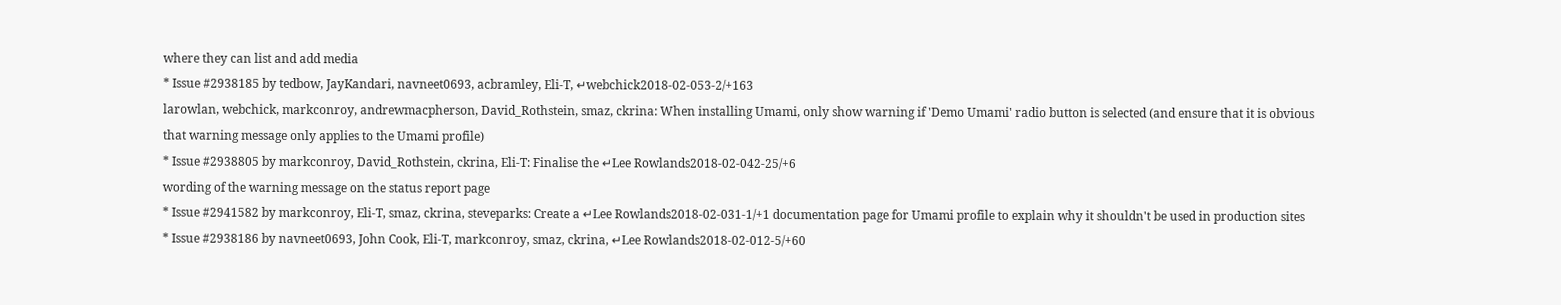where they can list and add media
* Issue #2938185 by tedbow, JayKandari, navneet0693, acbramley, Eli-T, ↵webchick2018-02-053-2/+163
larowlan, webchick, markconroy, andrewmacpherson, David_Rothstein, smaz, ckrina: When installing Umami, only show warning if 'Demo Umami' radio button is selected (and ensure that it is obvious that warning message only applies to the Umami profile)
* Issue #2938805 by markconroy, David_Rothstein, ckrina, Eli-T: Finalise the ↵Lee Rowlands2018-02-042-25/+6
wording of the warning message on the status report page
* Issue #2941582 by markconroy, Eli-T, smaz, ckrina, steveparks: Create a ↵Lee Rowlands2018-02-031-1/+1 documentation page for Umami profile to explain why it shouldn't be used in production sites
* Issue #2938186 by navneet0693, John Cook, Eli-T, markconroy, smaz, ckrina, ↵Lee Rowlands2018-02-012-5/+60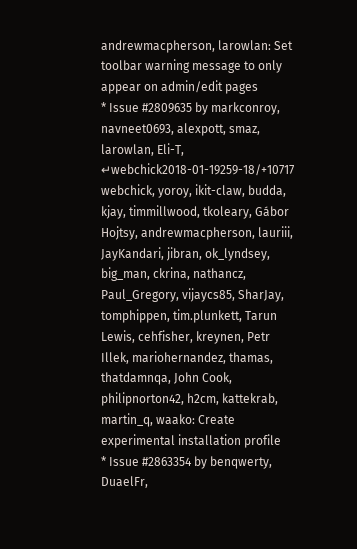andrewmacpherson, larowlan: Set toolbar warning message to only appear on admin/edit pages
* Issue #2809635 by markconroy, navneet0693, alexpott, smaz, larowlan, Eli-T, ↵webchick2018-01-19259-18/+10717
webchick, yoroy, ikit-claw, budda, kjay, timmillwood, tkoleary, Gábor Hojtsy, andrewmacpherson, lauriii, JayKandari, jibran, ok_lyndsey, big_man, ckrina, nathancz, Paul_Gregory, vijaycs85, SharJay, tomphippen, tim.plunkett, Tarun Lewis, cehfisher, kreynen, Petr Illek, mariohernandez, thamas, thatdamnqa, John Cook, philipnorton42, h2cm, kattekrab, martin_q, waako: Create experimental installation profile
* Issue #2863354 by benqwerty, DuaelFr,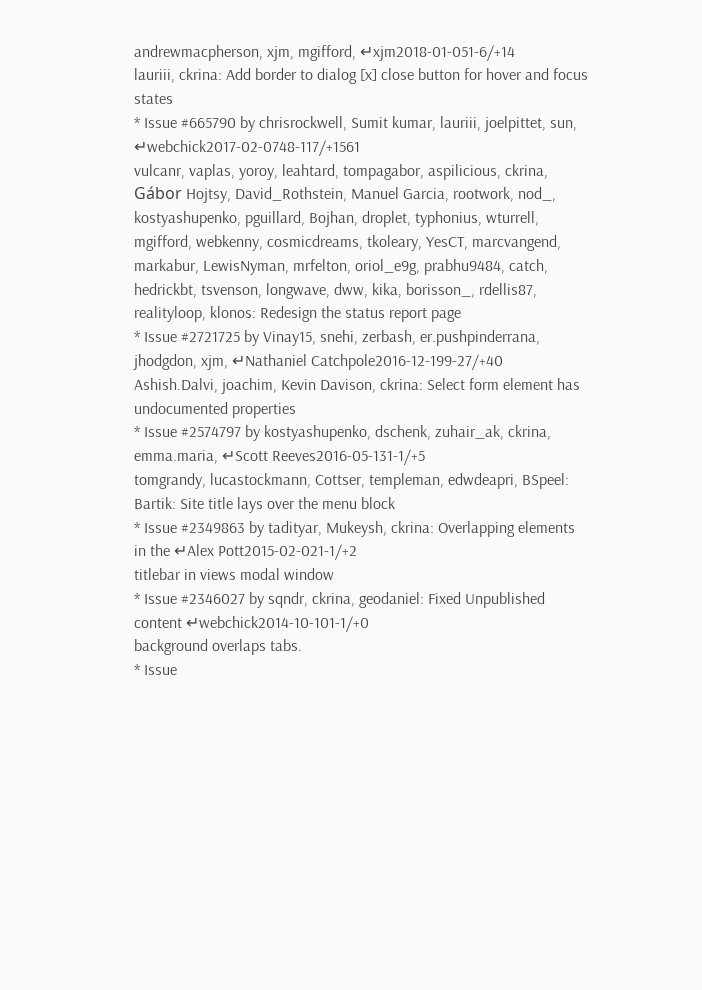andrewmacpherson, xjm, mgifford, ↵xjm2018-01-051-6/+14
lauriii, ckrina: Add border to dialog [x] close button for hover and focus states
* Issue #665790 by chrisrockwell, Sumit kumar, lauriii, joelpittet, sun, ↵webchick2017-02-0748-117/+1561
vulcanr, vaplas, yoroy, leahtard, tompagabor, aspilicious, ckrina, Gábor Hojtsy, David_Rothstein, Manuel Garcia, rootwork, nod_, kostyashupenko, pguillard, Bojhan, droplet, typhonius, wturrell, mgifford, webkenny, cosmicdreams, tkoleary, YesCT, marcvangend, markabur, LewisNyman, mrfelton, oriol_e9g, prabhu9484, catch, hedrickbt, tsvenson, longwave, dww, kika, borisson_, rdellis87, realityloop, klonos: Redesign the status report page
* Issue #2721725 by Vinay15, snehi, zerbash, er.pushpinderrana, jhodgdon, xjm, ↵Nathaniel Catchpole2016-12-199-27/+40
Ashish.Dalvi, joachim, Kevin Davison, ckrina: Select form element has undocumented properties
* Issue #2574797 by kostyashupenko, dschenk, zuhair_ak, ckrina, emma.maria, ↵Scott Reeves2016-05-131-1/+5
tomgrandy, lucastockmann, Cottser, templeman, edwdeapri, BSpeel: Bartik: Site title lays over the menu block
* Issue #2349863 by tadityar, Mukeysh, ckrina: Overlapping elements in the ↵Alex Pott2015-02-021-1/+2
titlebar in views modal window
* Issue #2346027 by sqndr, ckrina, geodaniel: Fixed Unpublished content ↵webchick2014-10-101-1/+0
background overlaps tabs.
* Issue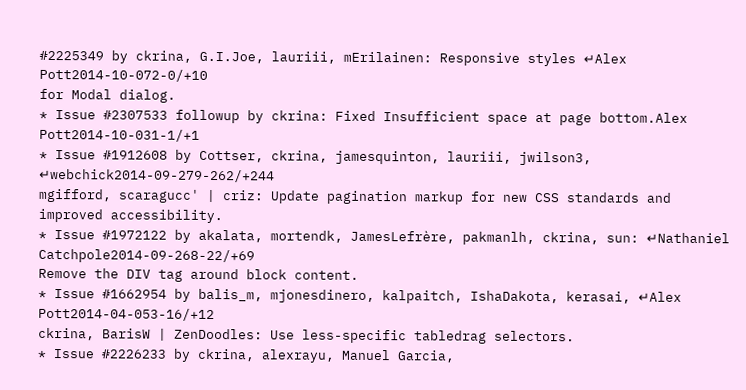#2225349 by ckrina, G.I.Joe, lauriii, mErilainen: Responsive styles ↵Alex Pott2014-10-072-0/+10
for Modal dialog.
* Issue #2307533 followup by ckrina: Fixed Insufficient space at page bottom.Alex Pott2014-10-031-1/+1
* Issue #1912608 by Cottser, ckrina, jamesquinton, lauriii, jwilson3, ↵webchick2014-09-279-262/+244
mgifford, scaragucc' | criz: Update pagination markup for new CSS standards and improved accessibility.
* Issue #1972122 by akalata, mortendk, JamesLefrère, pakmanlh, ckrina, sun: ↵Nathaniel Catchpole2014-09-268-22/+69
Remove the DIV tag around block content.
* Issue #1662954 by balis_m, mjonesdinero, kalpaitch, IshaDakota, kerasai, ↵Alex Pott2014-04-053-16/+12
ckrina, BarisW | ZenDoodles: Use less-specific tabledrag selectors.
* Issue #2226233 by ckrina, alexrayu, Manuel Garcia,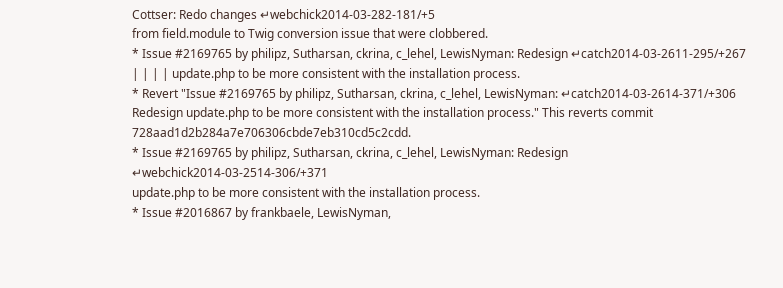Cottser: Redo changes ↵webchick2014-03-282-181/+5
from field.module to Twig conversion issue that were clobbered.
* Issue #2169765 by philipz, Sutharsan, ckrina, c_lehel, LewisNyman: Redesign ↵catch2014-03-2611-295/+267
| | | | update.php to be more consistent with the installation process.
* Revert "Issue #2169765 by philipz, Sutharsan, ckrina, c_lehel, LewisNyman: ↵catch2014-03-2614-371/+306
Redesign update.php to be more consistent with the installation process." This reverts commit 728aad1d2b284a7e706306cbde7eb310cd5c2cdd.
* Issue #2169765 by philipz, Sutharsan, ckrina, c_lehel, LewisNyman: Redesign ↵webchick2014-03-2514-306/+371
update.php to be more consistent with the installation process.
* Issue #2016867 by frankbaele, LewisNyman,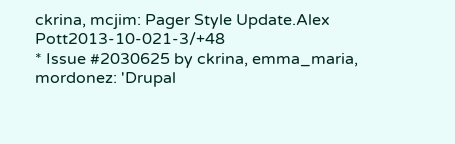ckrina, mcjim: Pager Style Update.Alex Pott2013-10-021-3/+48
* Issue #2030625 by ckrina, emma_maria, mordonez: 'Drupal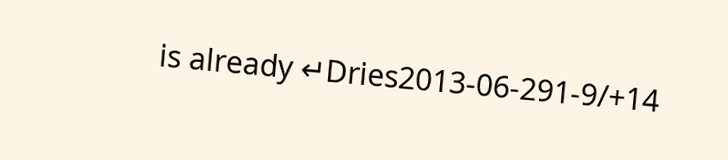is already ↵Dries2013-06-291-9/+14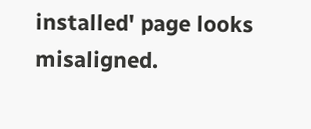installed' page looks misaligned.